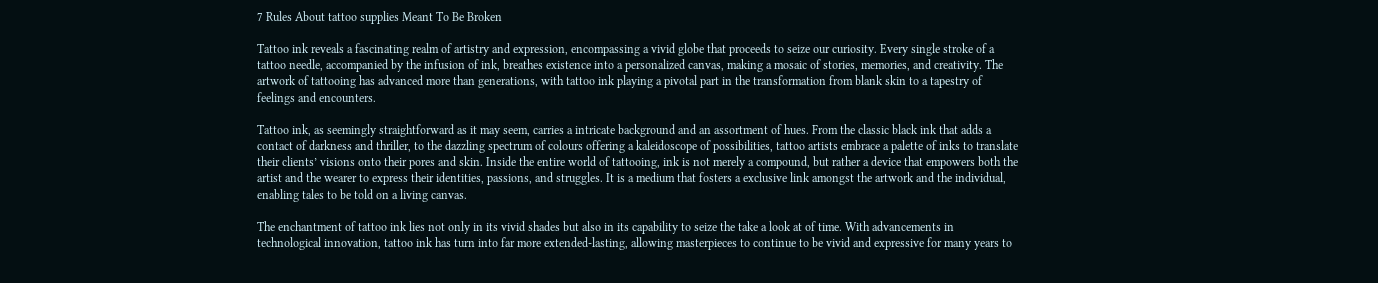7 Rules About tattoo supplies Meant To Be Broken

Tattoo ink reveals a fascinating realm of artistry and expression, encompassing a vivid globe that proceeds to seize our curiosity. Every single stroke of a tattoo needle, accompanied by the infusion of ink, breathes existence into a personalized canvas, making a mosaic of stories, memories, and creativity. The artwork of tattooing has advanced more than generations, with tattoo ink playing a pivotal part in the transformation from blank skin to a tapestry of feelings and encounters.

Tattoo ink, as seemingly straightforward as it may seem, carries a intricate background and an assortment of hues. From the classic black ink that adds a contact of darkness and thriller, to the dazzling spectrum of colours offering a kaleidoscope of possibilities, tattoo artists embrace a palette of inks to translate their clients’ visions onto their pores and skin. Inside the entire world of tattooing, ink is not merely a compound, but rather a device that empowers both the artist and the wearer to express their identities, passions, and struggles. It is a medium that fosters a exclusive link amongst the artwork and the individual, enabling tales to be told on a living canvas.

The enchantment of tattoo ink lies not only in its vivid shades but also in its capability to seize the take a look at of time. With advancements in technological innovation, tattoo ink has turn into far more extended-lasting, allowing masterpieces to continue to be vivid and expressive for many years to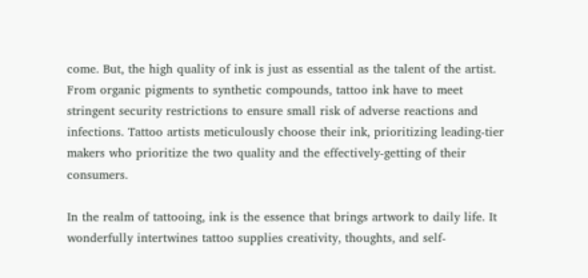come. But, the high quality of ink is just as essential as the talent of the artist. From organic pigments to synthetic compounds, tattoo ink have to meet stringent security restrictions to ensure small risk of adverse reactions and infections. Tattoo artists meticulously choose their ink, prioritizing leading-tier makers who prioritize the two quality and the effectively-getting of their consumers.

In the realm of tattooing, ink is the essence that brings artwork to daily life. It wonderfully intertwines tattoo supplies creativity, thoughts, and self-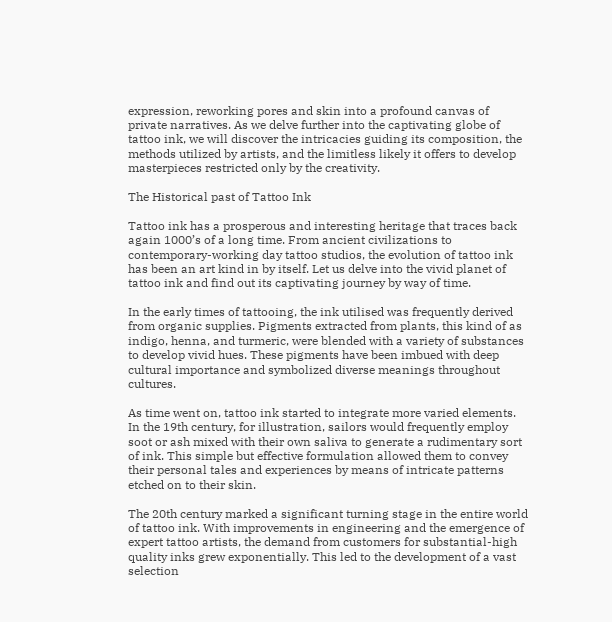expression, reworking pores and skin into a profound canvas of private narratives. As we delve further into the captivating globe of tattoo ink, we will discover the intricacies guiding its composition, the methods utilized by artists, and the limitless likely it offers to develop masterpieces restricted only by the creativity.

The Historical past of Tattoo Ink

Tattoo ink has a prosperous and interesting heritage that traces back again 1000’s of a long time. From ancient civilizations to contemporary-working day tattoo studios, the evolution of tattoo ink has been an art kind in by itself. Let us delve into the vivid planet of tattoo ink and find out its captivating journey by way of time.

In the early times of tattooing, the ink utilised was frequently derived from organic supplies. Pigments extracted from plants, this kind of as indigo, henna, and turmeric, were blended with a variety of substances to develop vivid hues. These pigments have been imbued with deep cultural importance and symbolized diverse meanings throughout cultures.

As time went on, tattoo ink started to integrate more varied elements. In the 19th century, for illustration, sailors would frequently employ soot or ash mixed with their own saliva to generate a rudimentary sort of ink. This simple but effective formulation allowed them to convey their personal tales and experiences by means of intricate patterns etched on to their skin.

The 20th century marked a significant turning stage in the entire world of tattoo ink. With improvements in engineering and the emergence of expert tattoo artists, the demand from customers for substantial-high quality inks grew exponentially. This led to the development of a vast selection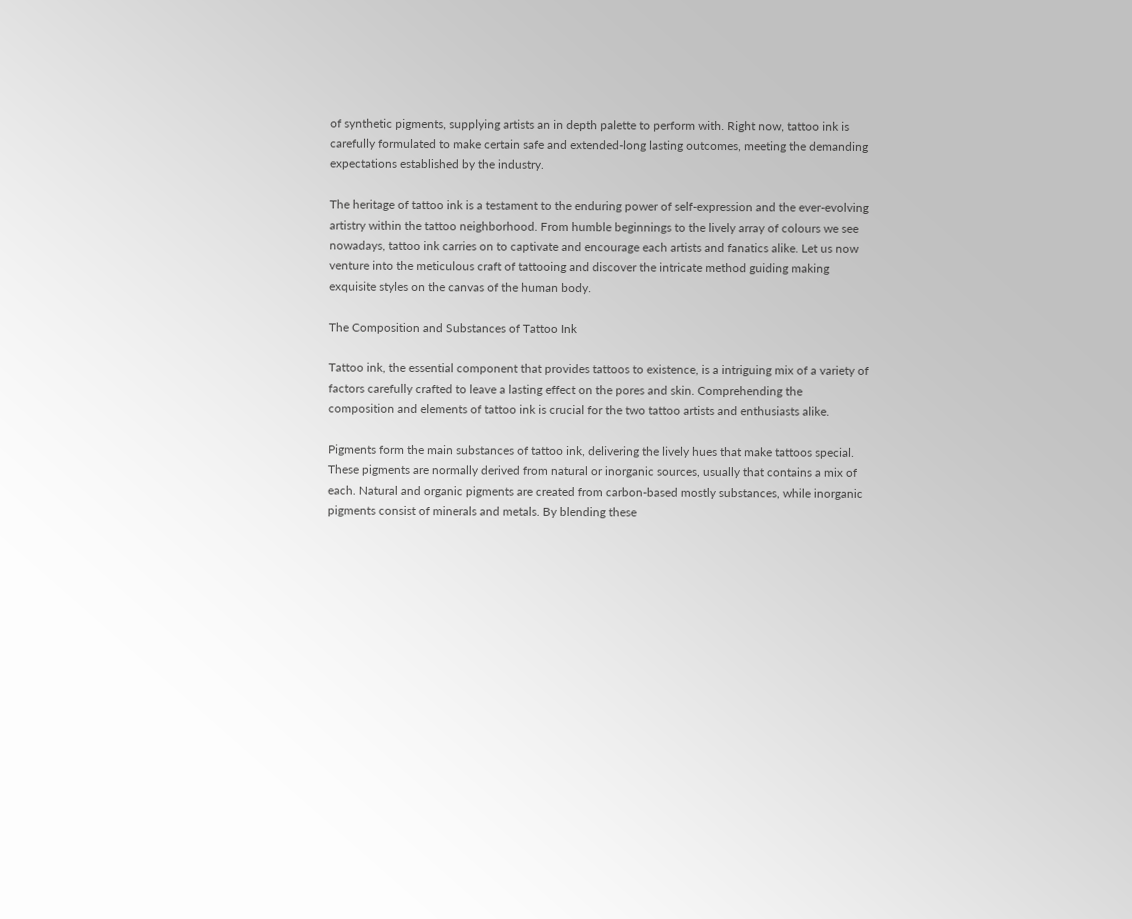of synthetic pigments, supplying artists an in depth palette to perform with. Right now, tattoo ink is carefully formulated to make certain safe and extended-long lasting outcomes, meeting the demanding expectations established by the industry.

The heritage of tattoo ink is a testament to the enduring power of self-expression and the ever-evolving artistry within the tattoo neighborhood. From humble beginnings to the lively array of colours we see nowadays, tattoo ink carries on to captivate and encourage each artists and fanatics alike. Let us now venture into the meticulous craft of tattooing and discover the intricate method guiding making exquisite styles on the canvas of the human body.

The Composition and Substances of Tattoo Ink

Tattoo ink, the essential component that provides tattoos to existence, is a intriguing mix of a variety of factors carefully crafted to leave a lasting effect on the pores and skin. Comprehending the composition and elements of tattoo ink is crucial for the two tattoo artists and enthusiasts alike.

Pigments form the main substances of tattoo ink, delivering the lively hues that make tattoos special. These pigments are normally derived from natural or inorganic sources, usually that contains a mix of each. Natural and organic pigments are created from carbon-based mostly substances, while inorganic pigments consist of minerals and metals. By blending these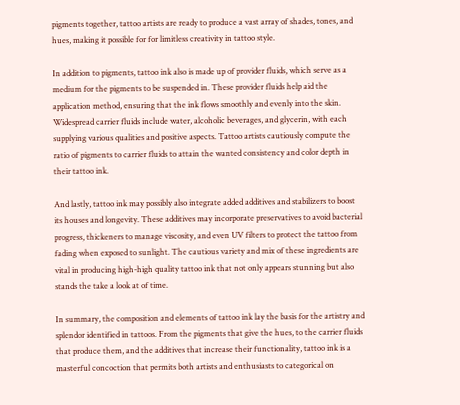pigments together, tattoo artists are ready to produce a vast array of shades, tones, and hues, making it possible for for limitless creativity in tattoo style.

In addition to pigments, tattoo ink also is made up of provider fluids, which serve as a medium for the pigments to be suspended in. These provider fluids help aid the application method, ensuring that the ink flows smoothly and evenly into the skin. Widespread carrier fluids include water, alcoholic beverages, and glycerin, with each supplying various qualities and positive aspects. Tattoo artists cautiously compute the ratio of pigments to carrier fluids to attain the wanted consistency and color depth in their tattoo ink.

And lastly, tattoo ink may possibly also integrate added additives and stabilizers to boost its houses and longevity. These additives may incorporate preservatives to avoid bacterial progress, thickeners to manage viscosity, and even UV filters to protect the tattoo from fading when exposed to sunlight. The cautious variety and mix of these ingredients are vital in producing high-high quality tattoo ink that not only appears stunning but also stands the take a look at of time.

In summary, the composition and elements of tattoo ink lay the basis for the artistry and splendor identified in tattoos. From the pigments that give the hues, to the carrier fluids that produce them, and the additives that increase their functionality, tattoo ink is a masterful concoction that permits both artists and enthusiasts to categorical on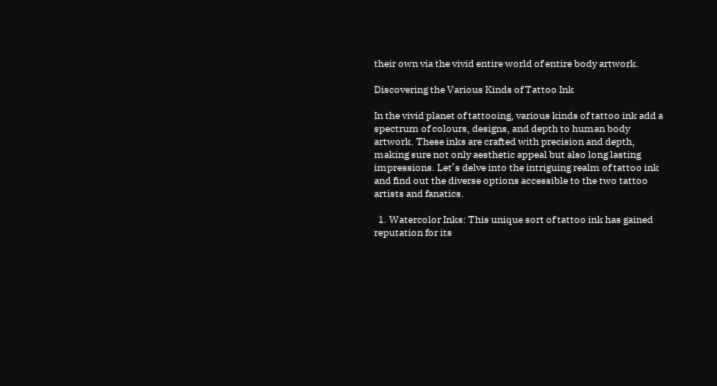their own via the vivid entire world of entire body artwork.

Discovering the Various Kinds of Tattoo Ink

In the vivid planet of tattooing, various kinds of tattoo ink add a spectrum of colours, designs, and depth to human body artwork. These inks are crafted with precision and depth, making sure not only aesthetic appeal but also long lasting impressions. Let’s delve into the intriguing realm of tattoo ink and find out the diverse options accessible to the two tattoo artists and fanatics.

  1. Watercolor Inks: This unique sort of tattoo ink has gained reputation for its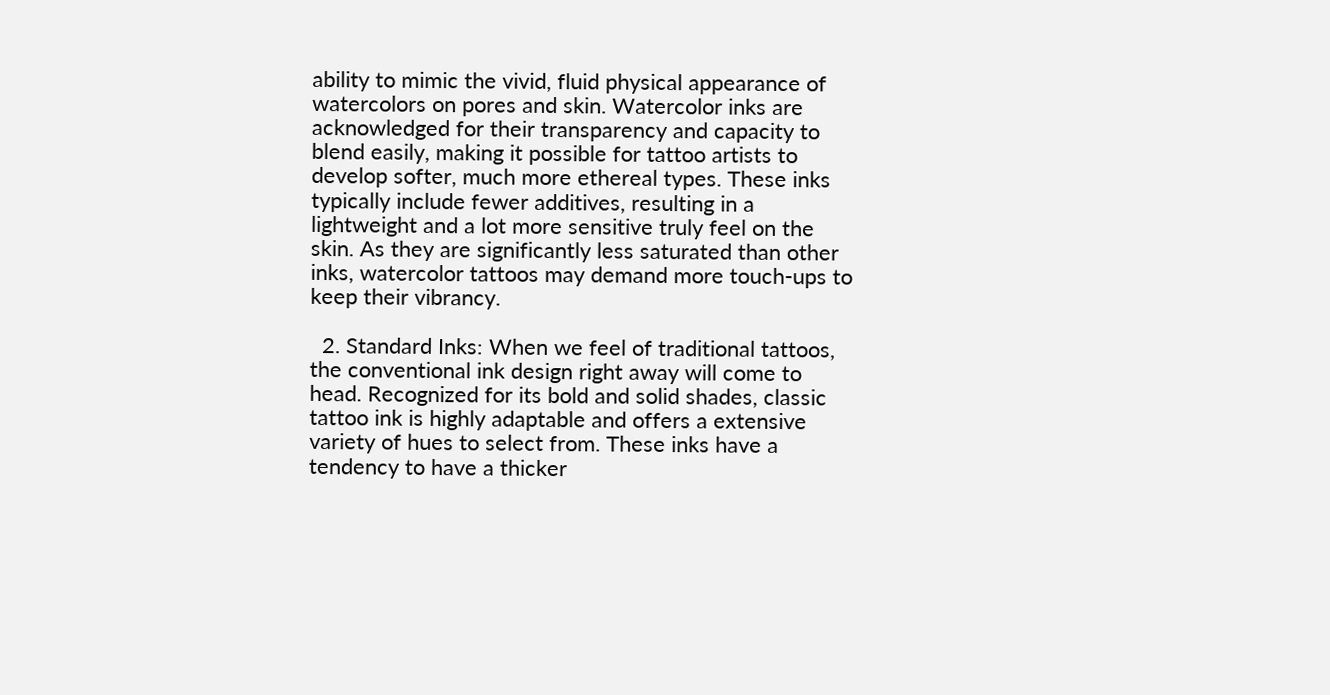ability to mimic the vivid, fluid physical appearance of watercolors on pores and skin. Watercolor inks are acknowledged for their transparency and capacity to blend easily, making it possible for tattoo artists to develop softer, much more ethereal types. These inks typically include fewer additives, resulting in a lightweight and a lot more sensitive truly feel on the skin. As they are significantly less saturated than other inks, watercolor tattoos may demand more touch-ups to keep their vibrancy.

  2. Standard Inks: When we feel of traditional tattoos, the conventional ink design right away will come to head. Recognized for its bold and solid shades, classic tattoo ink is highly adaptable and offers a extensive variety of hues to select from. These inks have a tendency to have a thicker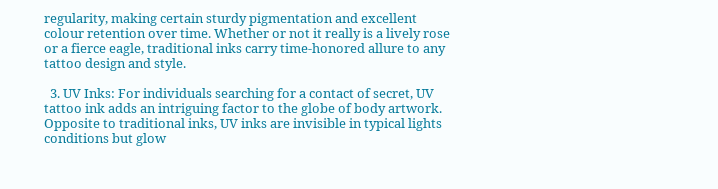regularity, making certain sturdy pigmentation and excellent colour retention over time. Whether or not it really is a lively rose or a fierce eagle, traditional inks carry time-honored allure to any tattoo design and style.

  3. UV Inks: For individuals searching for a contact of secret, UV tattoo ink adds an intriguing factor to the globe of body artwork. Opposite to traditional inks, UV inks are invisible in typical lights conditions but glow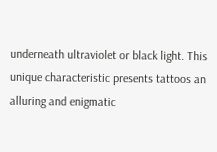underneath ultraviolet or black light. This unique characteristic presents tattoos an alluring and enigmatic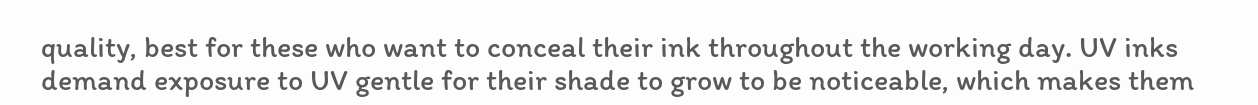quality, best for these who want to conceal their ink throughout the working day. UV inks demand exposure to UV gentle for their shade to grow to be noticeable, which makes them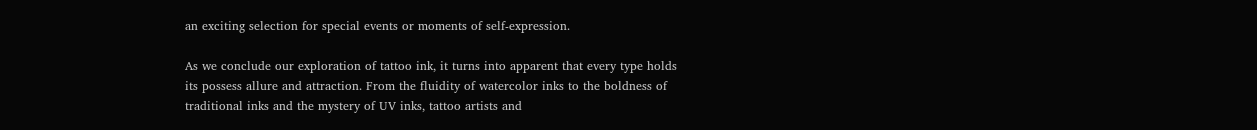an exciting selection for special events or moments of self-expression.

As we conclude our exploration of tattoo ink, it turns into apparent that every type holds its possess allure and attraction. From the fluidity of watercolor inks to the boldness of traditional inks and the mystery of UV inks, tattoo artists and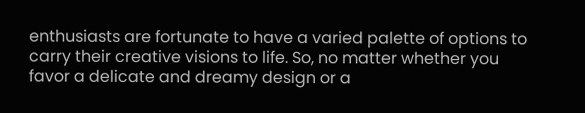enthusiasts are fortunate to have a varied palette of options to carry their creative visions to life. So, no matter whether you favor a delicate and dreamy design or a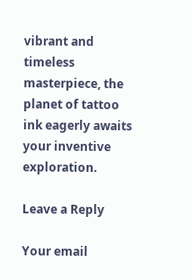vibrant and timeless masterpiece, the planet of tattoo ink eagerly awaits your inventive exploration.

Leave a Reply

Your email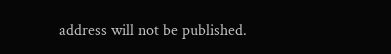address will not be published.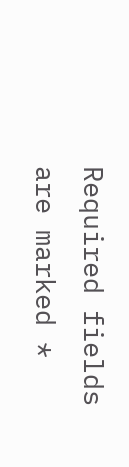Required fields are marked *